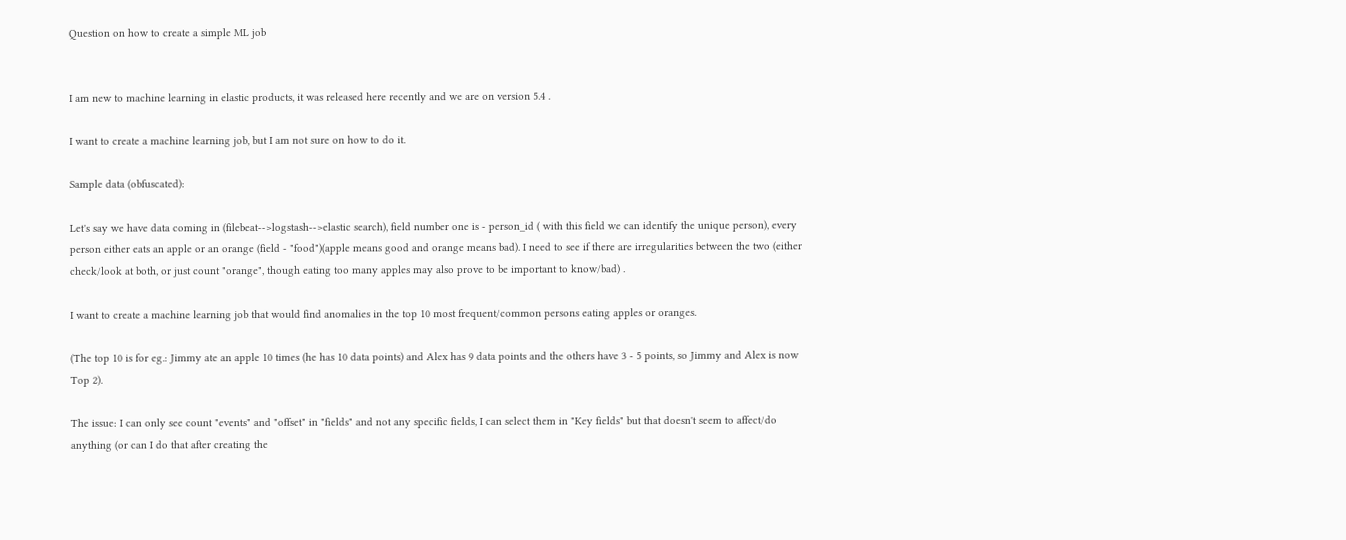Question on how to create a simple ML job


I am new to machine learning in elastic products, it was released here recently and we are on version 5.4 .

I want to create a machine learning job, but I am not sure on how to do it.

Sample data (obfuscated):

Let's say we have data coming in (filebeat-->logstash-->elastic search), field number one is - person_id ( with this field we can identify the unique person), every person either eats an apple or an orange (field - "food")(apple means good and orange means bad). I need to see if there are irregularities between the two (either check/look at both, or just count "orange", though eating too many apples may also prove to be important to know/bad) .

I want to create a machine learning job that would find anomalies in the top 10 most frequent/common persons eating apples or oranges.

(The top 10 is for eg.: Jimmy ate an apple 10 times (he has 10 data points) and Alex has 9 data points and the others have 3 - 5 points, so Jimmy and Alex is now Top 2).

The issue: I can only see count "events" and "offset" in "fields" and not any specific fields, I can select them in "Key fields" but that doesn't seem to affect/do anything (or can I do that after creating the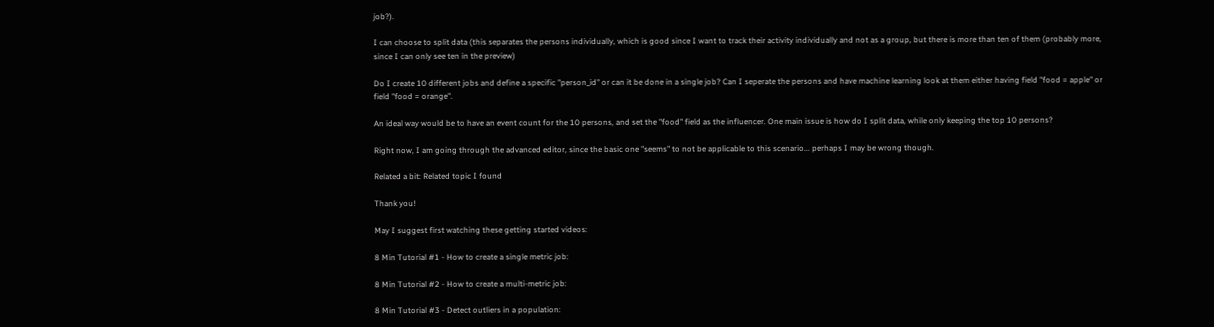job?).

I can choose to split data (this separates the persons individually, which is good since I want to track their activity individually and not as a group, but there is more than ten of them (probably more, since I can only see ten in the preview)

Do I create 10 different jobs and define a specific "person_id" or can it be done in a single job? Can I seperate the persons and have machine learning look at them either having field "food = apple" or field "food = orange".

An ideal way would be to have an event count for the 10 persons, and set the "food" field as the influencer. One main issue is how do I split data, while only keeping the top 10 persons?

Right now, I am going through the advanced editor, since the basic one "seems" to not be applicable to this scenario... perhaps I may be wrong though.

Related a bit: Related topic I found

Thank you!

May I suggest first watching these getting started videos:

8 Min Tutorial #1 - How to create a single metric job:

8 Min Tutorial #2 - How to create a multi-metric job:

8 Min Tutorial #3 - Detect outliers in a population: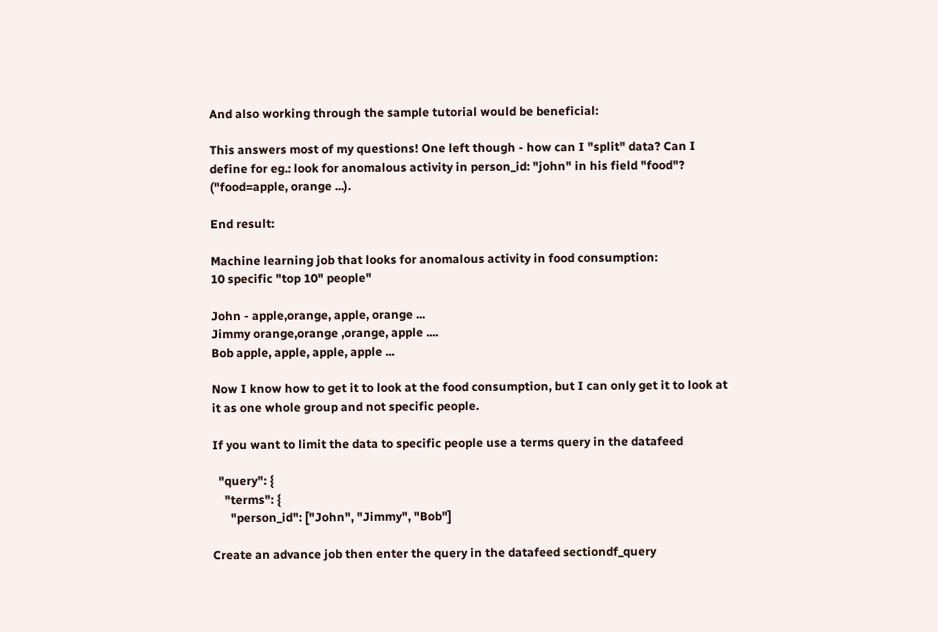And also working through the sample tutorial would be beneficial:

This answers most of my questions! One left though - how can I "split" data? Can I define for eg.: look for anomalous activity in person_id: "john" in his field "food"? ("food=apple, orange ...).

End result:

Machine learning job that looks for anomalous activity in food consumption:
10 specific "top 10" people"

John - apple,orange, apple, orange ...
Jimmy orange,orange ,orange, apple ....
Bob apple, apple, apple, apple ...

Now I know how to get it to look at the food consumption, but I can only get it to look at it as one whole group and not specific people.

If you want to limit the data to specific people use a terms query in the datafeed

  "query": {
    "terms": {
      "person_id": ["John", "Jimmy", "Bob"]

Create an advance job then enter the query in the datafeed sectiondf_query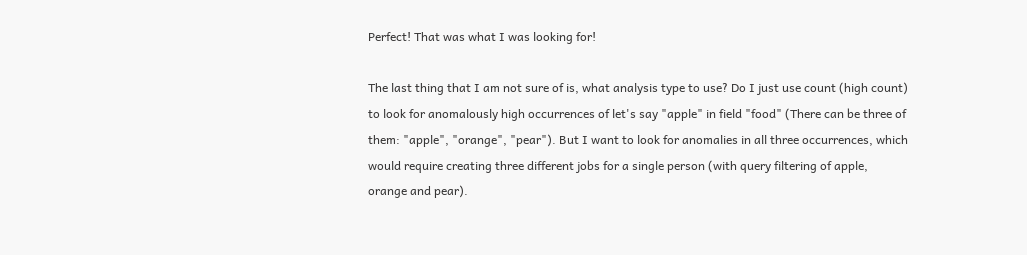Perfect! That was what I was looking for!

The last thing that I am not sure of is, what analysis type to use? Do I just use count (high count) to look for anomalously high occurrences of let's say "apple" in field "food" (There can be three of them: "apple", "orange", "pear"). But I want to look for anomalies in all three occurrences, which would require creating three different jobs for a single person (with query filtering of apple, orange and pear).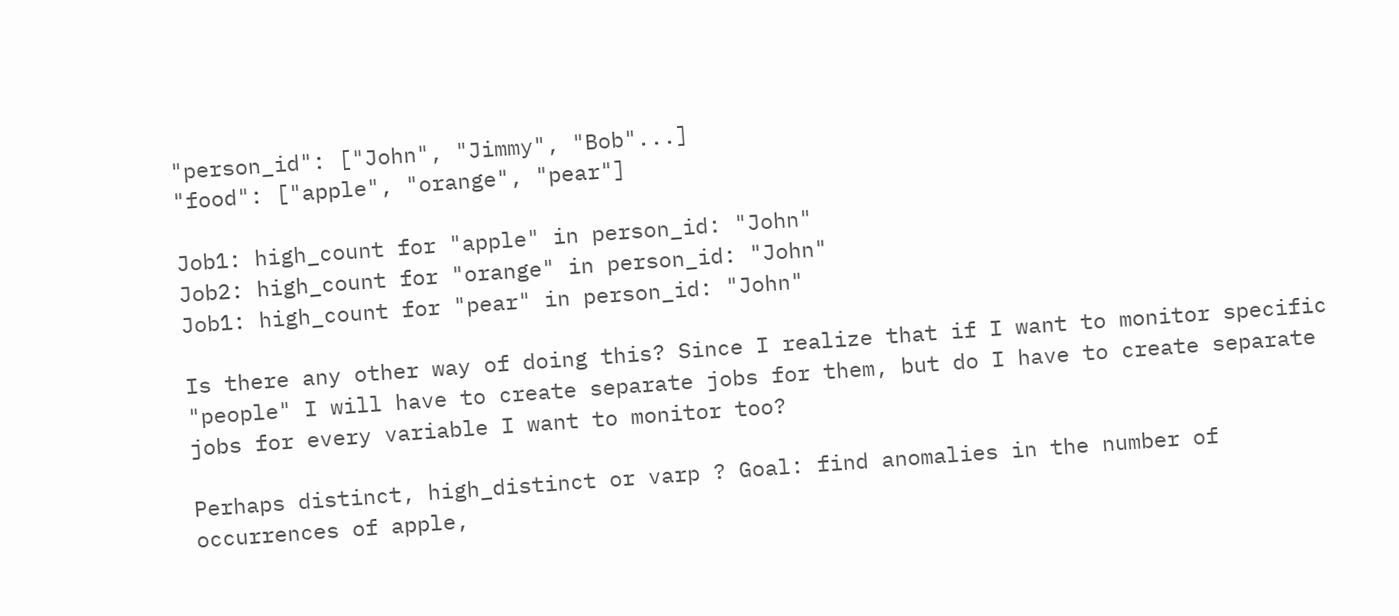"person_id": ["John", "Jimmy", "Bob"...]
"food": ["apple", "orange", "pear"]

Job1: high_count for "apple" in person_id: "John"
Job2: high_count for "orange" in person_id: "John"
Job1: high_count for "pear" in person_id: "John"

Is there any other way of doing this? Since I realize that if I want to monitor specific "people" I will have to create separate jobs for them, but do I have to create separate jobs for every variable I want to monitor too?

Perhaps distinct, high_distinct or varp ? Goal: find anomalies in the number of occurrences of apple,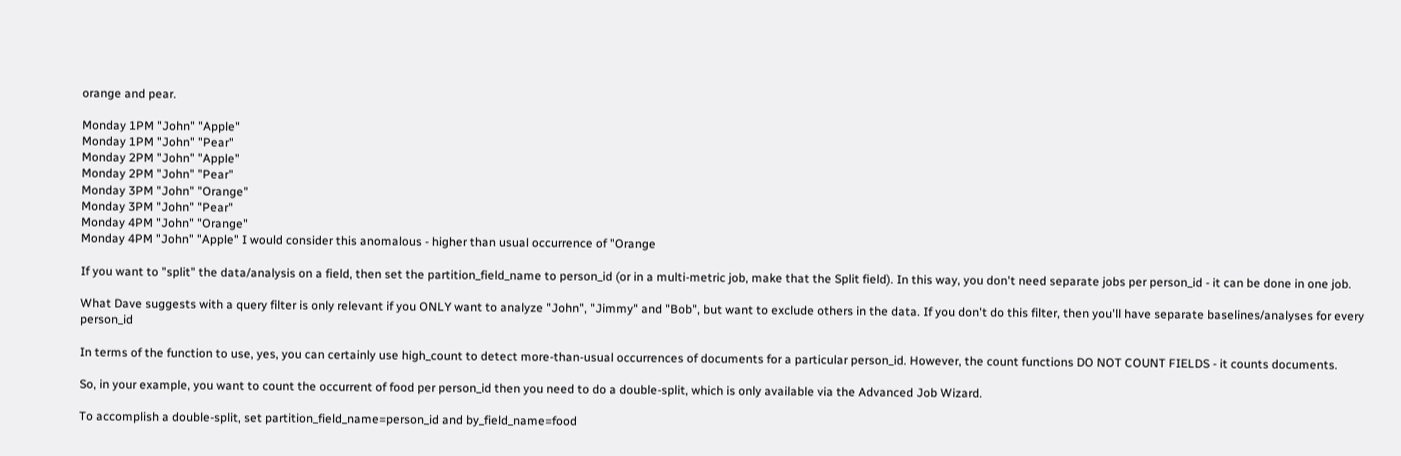orange and pear.

Monday 1PM "John" "Apple"
Monday 1PM "John" "Pear"
Monday 2PM "John" "Apple"
Monday 2PM "John" "Pear"
Monday 3PM "John" "Orange"
Monday 3PM "John" "Pear"
Monday 4PM "John" "Orange"
Monday 4PM "John" "Apple" I would consider this anomalous - higher than usual occurrence of "Orange

If you want to "split" the data/analysis on a field, then set the partition_field_name to person_id (or in a multi-metric job, make that the Split field). In this way, you don't need separate jobs per person_id - it can be done in one job.

What Dave suggests with a query filter is only relevant if you ONLY want to analyze "John", "Jimmy" and "Bob", but want to exclude others in the data. If you don't do this filter, then you'll have separate baselines/analyses for every person_id

In terms of the function to use, yes, you can certainly use high_count to detect more-than-usual occurrences of documents for a particular person_id. However, the count functions DO NOT COUNT FIELDS - it counts documents.

So, in your example, you want to count the occurrent of food per person_id then you need to do a double-split, which is only available via the Advanced Job Wizard.

To accomplish a double-split, set partition_field_name=person_id and by_field_name=food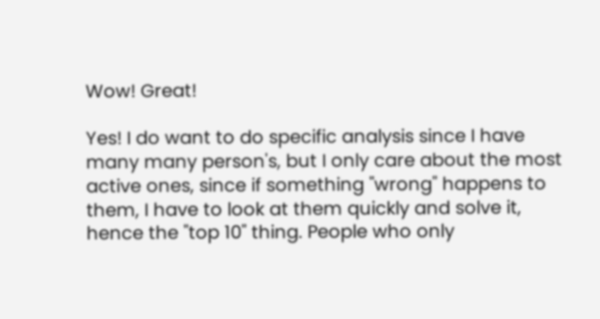Wow! Great!

Yes! I do want to do specific analysis since I have many many person's, but I only care about the most active ones, since if something "wrong" happens to them, I have to look at them quickly and solve it, hence the "top 10" thing. People who only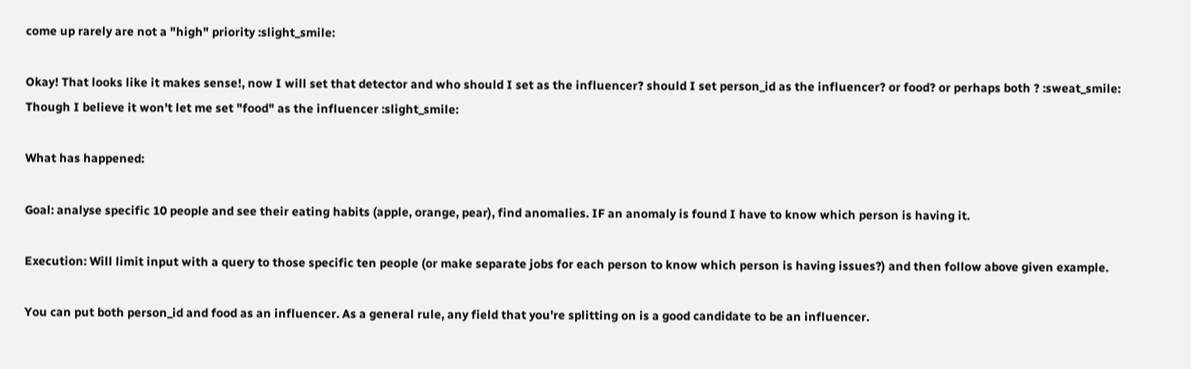come up rarely are not a "high" priority :slight_smile:

Okay! That looks like it makes sense!, now I will set that detector and who should I set as the influencer? should I set person_id as the influencer? or food? or perhaps both ? :sweat_smile: Though I believe it won't let me set "food" as the influencer :slight_smile:

What has happened:

Goal: analyse specific 10 people and see their eating habits (apple, orange, pear), find anomalies. IF an anomaly is found I have to know which person is having it.

Execution: Will limit input with a query to those specific ten people (or make separate jobs for each person to know which person is having issues?) and then follow above given example.

You can put both person_id and food as an influencer. As a general rule, any field that you're splitting on is a good candidate to be an influencer.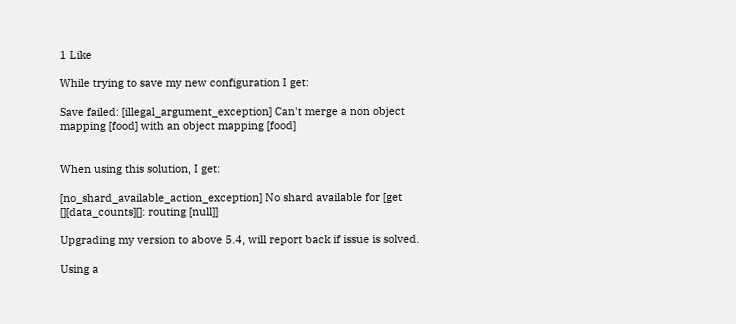1 Like

While trying to save my new configuration I get:

Save failed: [illegal_argument_exception] Can't merge a non object mapping [food] with an object mapping [food]


When using this solution, I get:

[no_shard_available_action_exception] No shard available for [get [][data_counts][]: routing [null]]

Upgrading my version to above 5.4, will report back if issue is solved.

Using a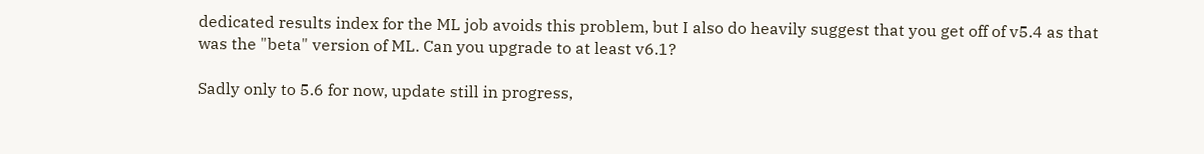dedicated results index for the ML job avoids this problem, but I also do heavily suggest that you get off of v5.4 as that was the "beta" version of ML. Can you upgrade to at least v6.1?

Sadly only to 5.6 for now, update still in progress,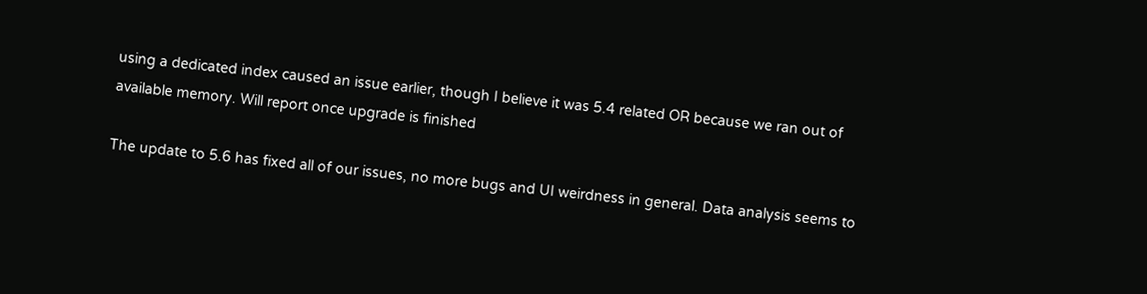using a dedicated index caused an issue earlier, though I believe it was 5.4 related OR because we ran out of available memory. Will report once upgrade is finished

The update to 5.6 has fixed all of our issues, no more bugs and UI weirdness in general. Data analysis seems to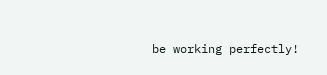be working perfectly!